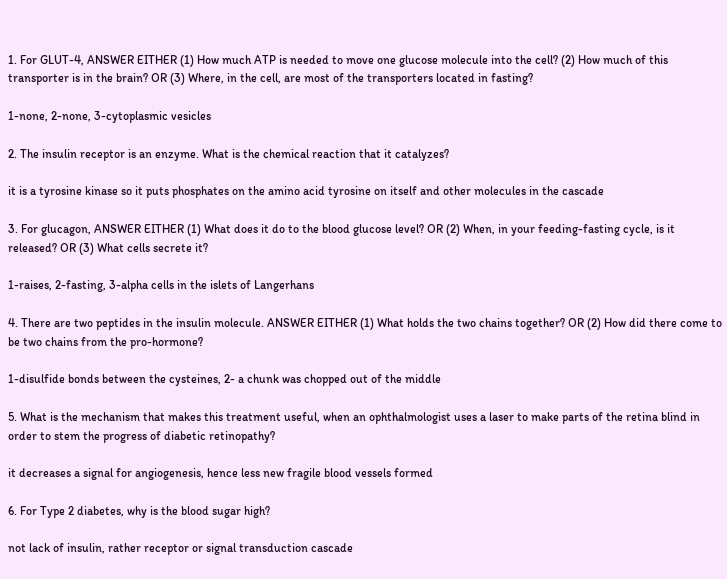1. For GLUT-4, ANSWER EITHER (1) How much ATP is needed to move one glucose molecule into the cell? (2) How much of this transporter is in the brain? OR (3) Where, in the cell, are most of the transporters located in fasting?

1-none, 2-none, 3-cytoplasmic vesicles

2. The insulin receptor is an enzyme. What is the chemical reaction that it catalyzes?

it is a tyrosine kinase so it puts phosphates on the amino acid tyrosine on itself and other molecules in the cascade

3. For glucagon, ANSWER EITHER (1) What does it do to the blood glucose level? OR (2) When, in your feeding-fasting cycle, is it released? OR (3) What cells secrete it?

1-raises, 2-fasting, 3-alpha cells in the islets of Langerhans

4. There are two peptides in the insulin molecule. ANSWER EITHER (1) What holds the two chains together? OR (2) How did there come to be two chains from the pro-hormone?

1-disulfide bonds between the cysteines, 2- a chunk was chopped out of the middle

5. What is the mechanism that makes this treatment useful, when an ophthalmologist uses a laser to make parts of the retina blind in order to stem the progress of diabetic retinopathy?

it decreases a signal for angiogenesis, hence less new fragile blood vessels formed

6. For Type 2 diabetes, why is the blood sugar high?

not lack of insulin, rather receptor or signal transduction cascade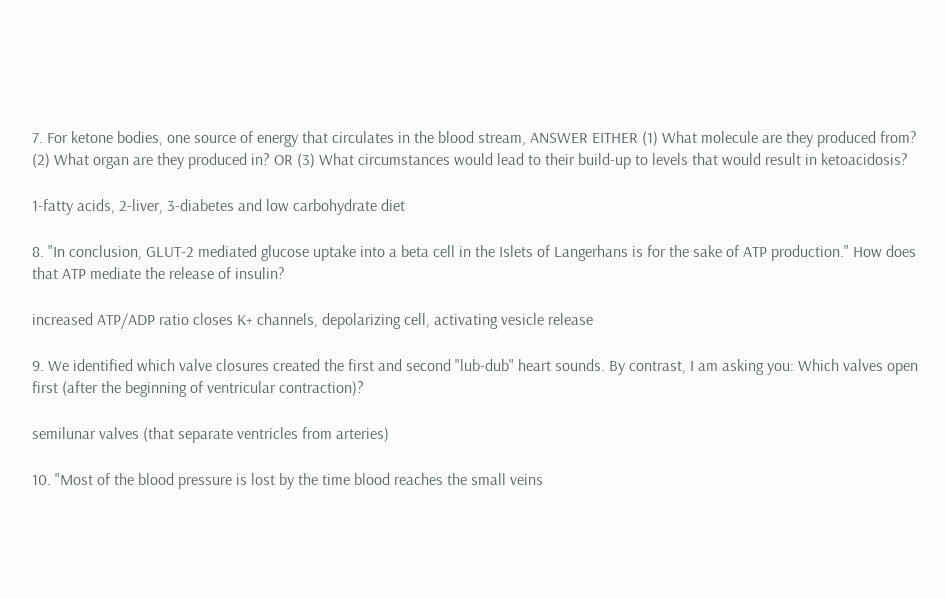7. For ketone bodies, one source of energy that circulates in the blood stream, ANSWER EITHER (1) What molecule are they produced from? (2) What organ are they produced in? OR (3) What circumstances would lead to their build-up to levels that would result in ketoacidosis?

1-fatty acids, 2-liver, 3-diabetes and low carbohydrate diet

8. "In conclusion, GLUT-2 mediated glucose uptake into a beta cell in the Islets of Langerhans is for the sake of ATP production." How does that ATP mediate the release of insulin?

increased ATP/ADP ratio closes K+ channels, depolarizing cell, activating vesicle release

9. We identified which valve closures created the first and second "lub-dub" heart sounds. By contrast, I am asking you: Which valves open first (after the beginning of ventricular contraction)?

semilunar valves (that separate ventricles from arteries)

10. "Most of the blood pressure is lost by the time blood reaches the small veins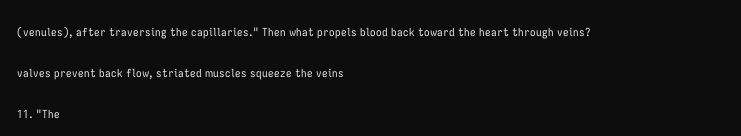(venules), after traversing the capillaries." Then what propels blood back toward the heart through veins?

valves prevent back flow, striated muscles squeeze the veins

11. "The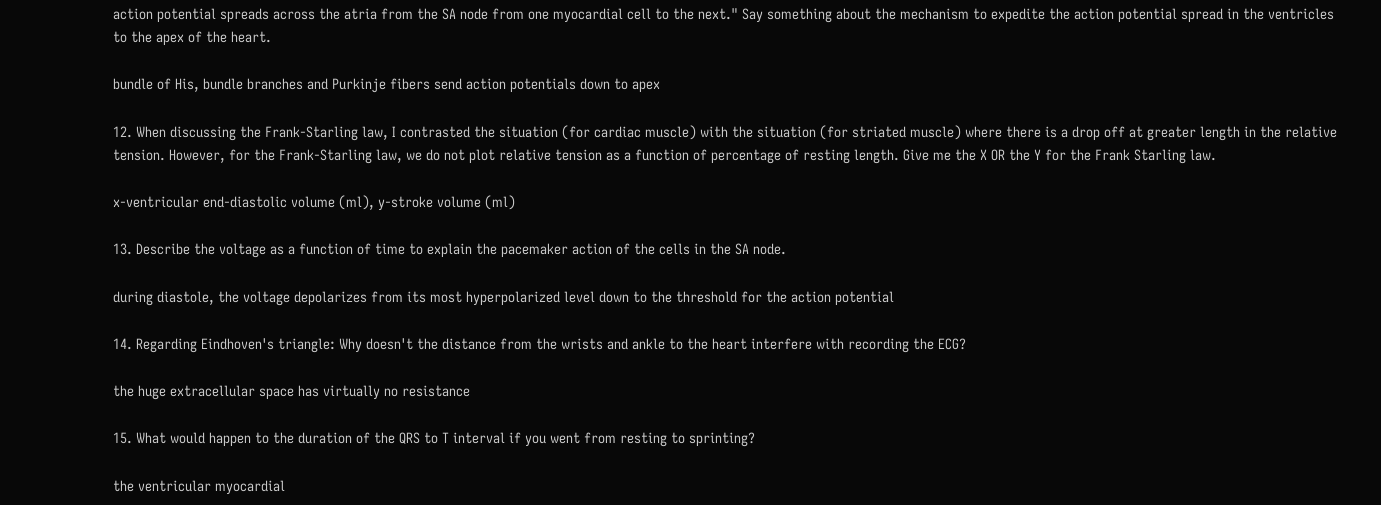action potential spreads across the atria from the SA node from one myocardial cell to the next." Say something about the mechanism to expedite the action potential spread in the ventricles to the apex of the heart.

bundle of His, bundle branches and Purkinje fibers send action potentials down to apex

12. When discussing the Frank-Starling law, I contrasted the situation (for cardiac muscle) with the situation (for striated muscle) where there is a drop off at greater length in the relative tension. However, for the Frank-Starling law, we do not plot relative tension as a function of percentage of resting length. Give me the X OR the Y for the Frank Starling law.

x-ventricular end-diastolic volume (ml), y-stroke volume (ml)

13. Describe the voltage as a function of time to explain the pacemaker action of the cells in the SA node.

during diastole, the voltage depolarizes from its most hyperpolarized level down to the threshold for the action potential

14. Regarding Eindhoven's triangle: Why doesn't the distance from the wrists and ankle to the heart interfere with recording the ECG?

the huge extracellular space has virtually no resistance

15. What would happen to the duration of the QRS to T interval if you went from resting to sprinting?

the ventricular myocardial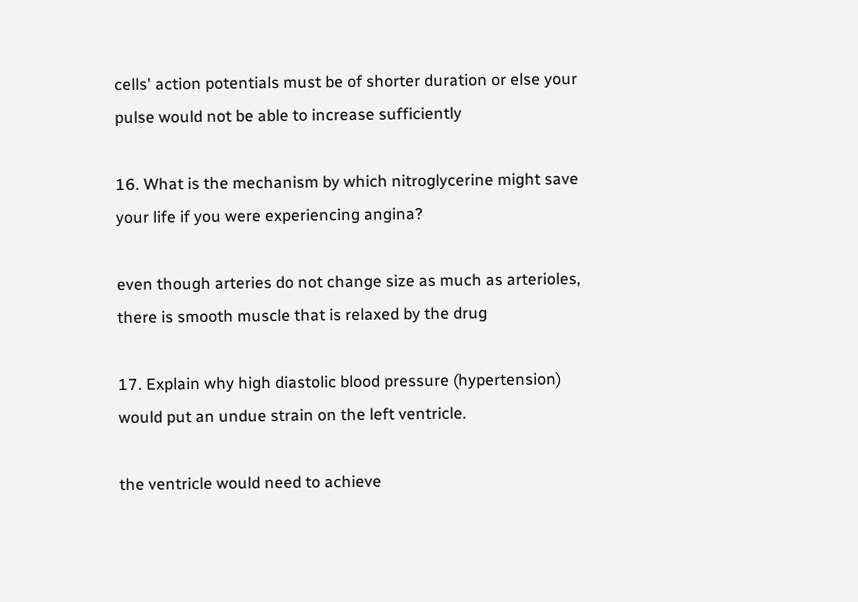cells' action potentials must be of shorter duration or else your pulse would not be able to increase sufficiently

16. What is the mechanism by which nitroglycerine might save your life if you were experiencing angina?

even though arteries do not change size as much as arterioles, there is smooth muscle that is relaxed by the drug

17. Explain why high diastolic blood pressure (hypertension) would put an undue strain on the left ventricle.

the ventricle would need to achieve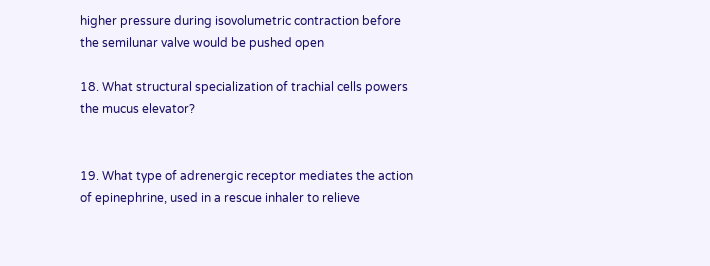higher pressure during isovolumetric contraction before the semilunar valve would be pushed open

18. What structural specialization of trachial cells powers the mucus elevator?


19. What type of adrenergic receptor mediates the action of epinephrine, used in a rescue inhaler to relieve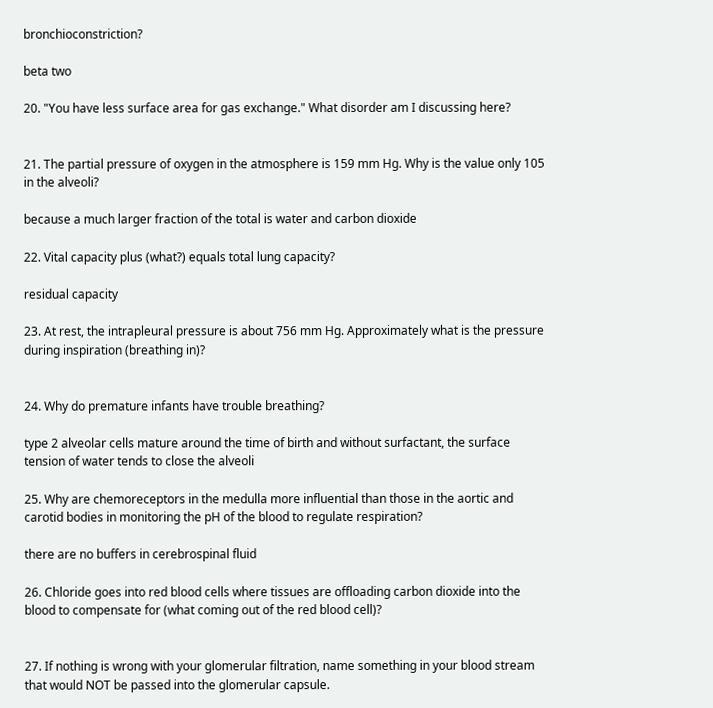bronchioconstriction?

beta two

20. "You have less surface area for gas exchange." What disorder am I discussing here?


21. The partial pressure of oxygen in the atmosphere is 159 mm Hg. Why is the value only 105 in the alveoli?

because a much larger fraction of the total is water and carbon dioxide

22. Vital capacity plus (what?) equals total lung capacity?

residual capacity

23. At rest, the intrapleural pressure is about 756 mm Hg. Approximately what is the pressure during inspiration (breathing in)?


24. Why do premature infants have trouble breathing?

type 2 alveolar cells mature around the time of birth and without surfactant, the surface tension of water tends to close the alveoli

25. Why are chemoreceptors in the medulla more influential than those in the aortic and carotid bodies in monitoring the pH of the blood to regulate respiration?

there are no buffers in cerebrospinal fluid

26. Chloride goes into red blood cells where tissues are offloading carbon dioxide into the blood to compensate for (what coming out of the red blood cell)?


27. If nothing is wrong with your glomerular filtration, name something in your blood stream that would NOT be passed into the glomerular capsule.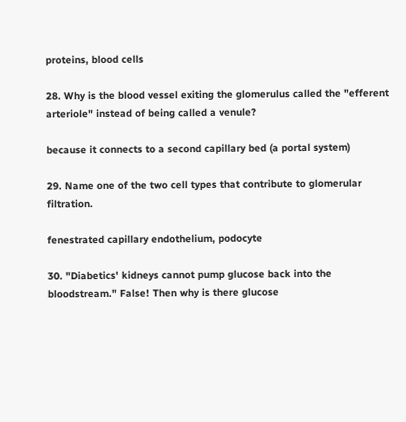proteins, blood cells

28. Why is the blood vessel exiting the glomerulus called the "efferent arteriole" instead of being called a venule?

because it connects to a second capillary bed (a portal system)

29. Name one of the two cell types that contribute to glomerular filtration.

fenestrated capillary endothelium, podocyte

30. "Diabetics' kidneys cannot pump glucose back into the bloodstream." False! Then why is there glucose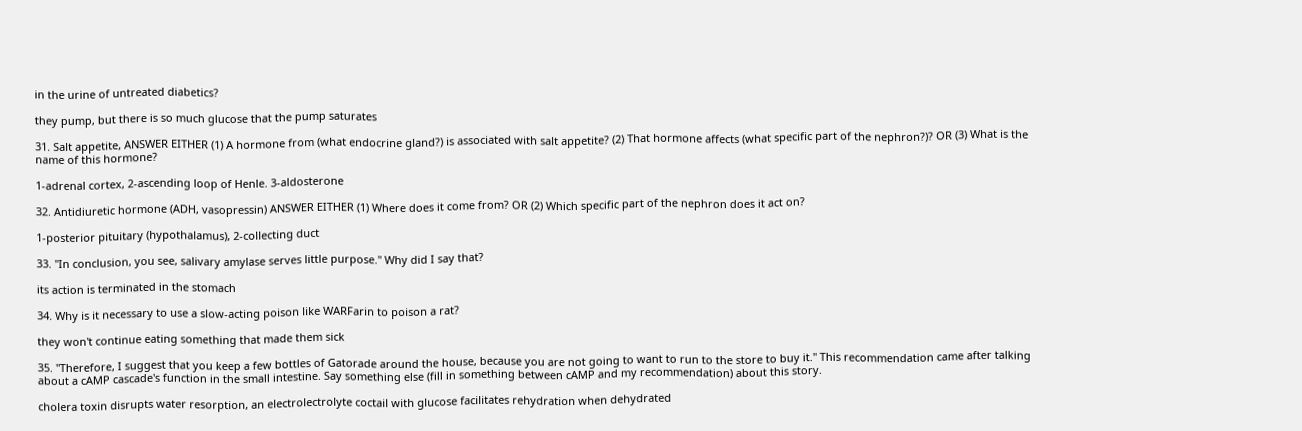in the urine of untreated diabetics?

they pump, but there is so much glucose that the pump saturates

31. Salt appetite, ANSWER EITHER (1) A hormone from (what endocrine gland?) is associated with salt appetite? (2) That hormone affects (what specific part of the nephron?)? OR (3) What is the name of this hormone?

1-adrenal cortex, 2-ascending loop of Henle. 3-aldosterone

32. Antidiuretic hormone (ADH, vasopressin) ANSWER EITHER (1) Where does it come from? OR (2) Which specific part of the nephron does it act on?

1-posterior pituitary (hypothalamus), 2-collecting duct

33. "In conclusion, you see, salivary amylase serves little purpose." Why did I say that?

its action is terminated in the stomach

34. Why is it necessary to use a slow-acting poison like WARFarin to poison a rat?

they won't continue eating something that made them sick

35. "Therefore, I suggest that you keep a few bottles of Gatorade around the house, because you are not going to want to run to the store to buy it." This recommendation came after talking about a cAMP cascade's function in the small intestine. Say something else (fill in something between cAMP and my recommendation) about this story.

cholera toxin disrupts water resorption, an electrolectrolyte coctail with glucose facilitates rehydration when dehydrated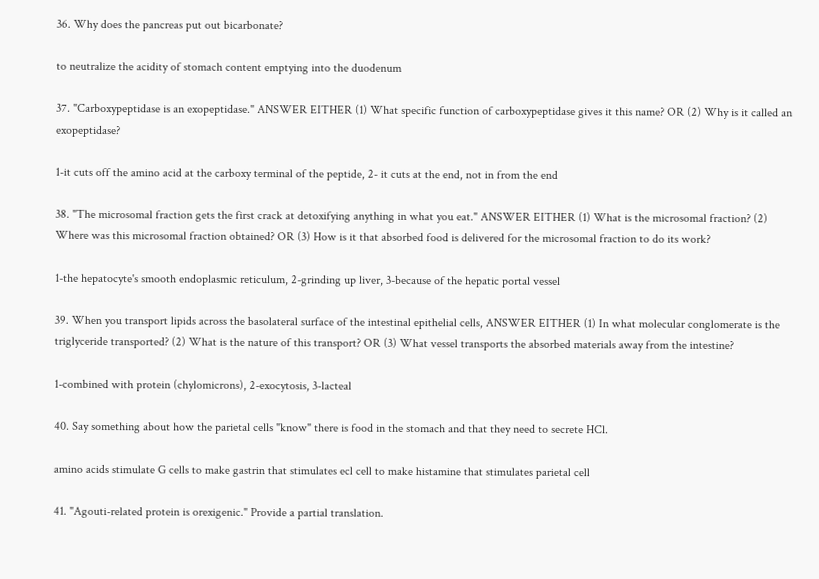36. Why does the pancreas put out bicarbonate?

to neutralize the acidity of stomach content emptying into the duodenum

37. "Carboxypeptidase is an exopeptidase." ANSWER EITHER (1) What specific function of carboxypeptidase gives it this name? OR (2) Why is it called an exopeptidase?

1-it cuts off the amino acid at the carboxy terminal of the peptide, 2- it cuts at the end, not in from the end

38. "The microsomal fraction gets the first crack at detoxifying anything in what you eat." ANSWER EITHER (1) What is the microsomal fraction? (2) Where was this microsomal fraction obtained? OR (3) How is it that absorbed food is delivered for the microsomal fraction to do its work?

1-the hepatocyte's smooth endoplasmic reticulum, 2-grinding up liver, 3-because of the hepatic portal vessel

39. When you transport lipids across the basolateral surface of the intestinal epithelial cells, ANSWER EITHER (1) In what molecular conglomerate is the triglyceride transported? (2) What is the nature of this transport? OR (3) What vessel transports the absorbed materials away from the intestine?

1-combined with protein (chylomicrons), 2-exocytosis, 3-lacteal

40. Say something about how the parietal cells "know" there is food in the stomach and that they need to secrete HCl.

amino acids stimulate G cells to make gastrin that stimulates ecl cell to make histamine that stimulates parietal cell

41. "Agouti-related protein is orexigenic." Provide a partial translation.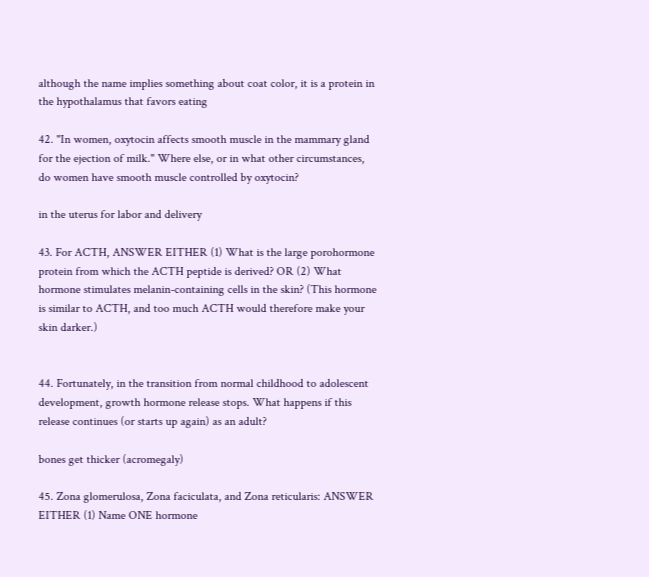although the name implies something about coat color, it is a protein in the hypothalamus that favors eating

42. "In women, oxytocin affects smooth muscle in the mammary gland for the ejection of milk." Where else, or in what other circumstances, do women have smooth muscle controlled by oxytocin?

in the uterus for labor and delivery

43. For ACTH, ANSWER EITHER (1) What is the large porohormone protein from which the ACTH peptide is derived? OR (2) What hormone stimulates melanin-containing cells in the skin? (This hormone is similar to ACTH, and too much ACTH would therefore make your skin darker.)


44. Fortunately, in the transition from normal childhood to adolescent development, growth hormone release stops. What happens if this release continues (or starts up again) as an adult?

bones get thicker (acromegaly)

45. Zona glomerulosa, Zona faciculata, and Zona reticularis: ANSWER EITHER (1) Name ONE hormone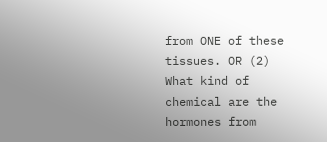from ONE of these tissues. OR (2) What kind of chemical are the hormones from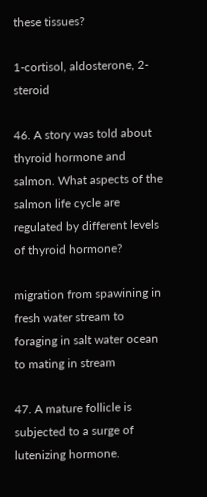these tissues?

1-cortisol, aldosterone, 2-steroid

46. A story was told about thyroid hormone and salmon. What aspects of the salmon life cycle are regulated by different levels of thyroid hormone?

migration from spawining in fresh water stream to foraging in salt water ocean to mating in stream

47. A mature follicle is subjected to a surge of lutenizing hormone.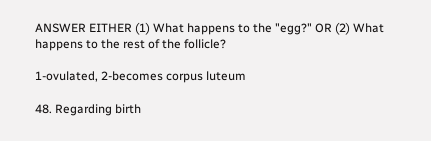ANSWER EITHER (1) What happens to the "egg?" OR (2) What happens to the rest of the follicle?

1-ovulated, 2-becomes corpus luteum

48. Regarding birth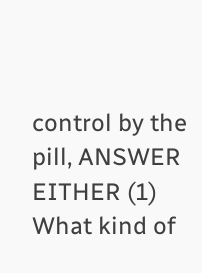control by the pill, ANSWER EITHER (1) What kind of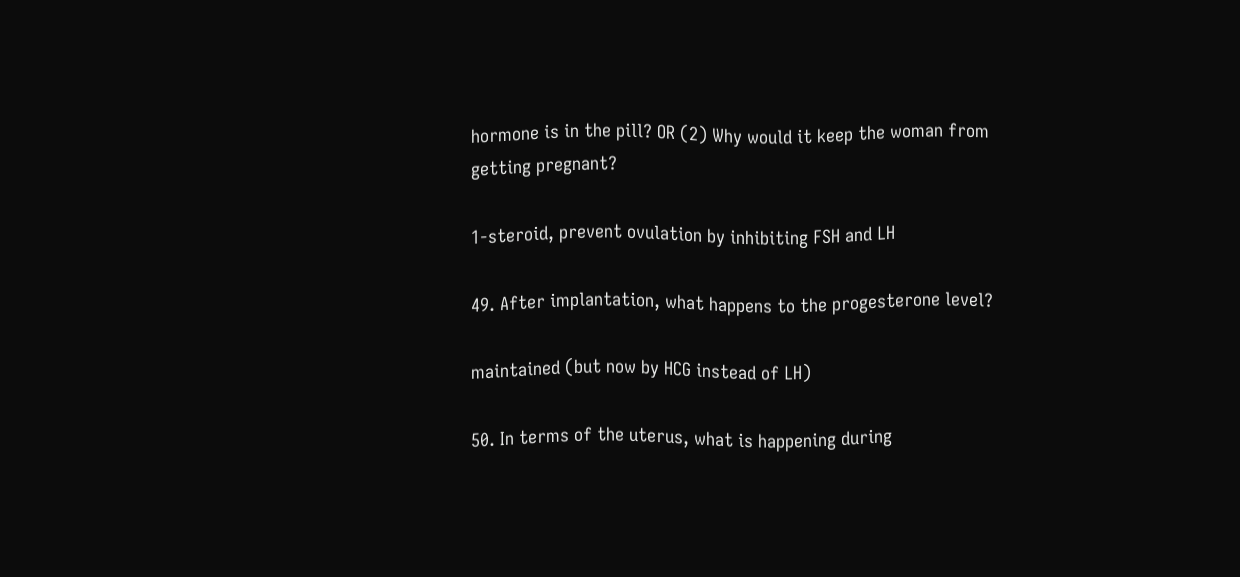hormone is in the pill? OR (2) Why would it keep the woman from getting pregnant?

1-steroid, prevent ovulation by inhibiting FSH and LH

49. After implantation, what happens to the progesterone level?

maintained (but now by HCG instead of LH)

50. In terms of the uterus, what is happening during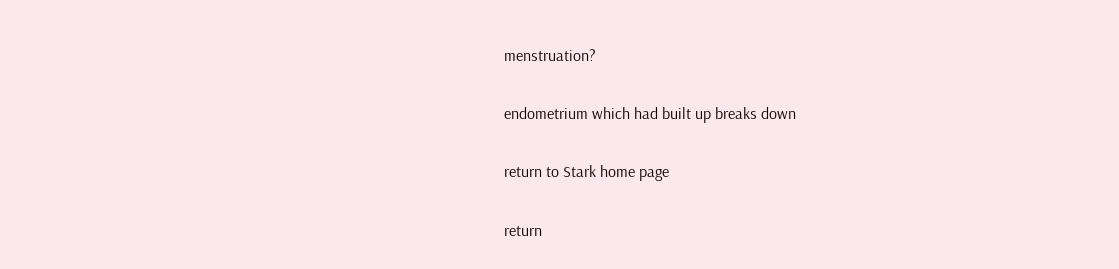menstruation?

endometrium which had built up breaks down

return to Stark home page

return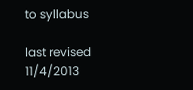to syllabus

last revised 11/4/2013